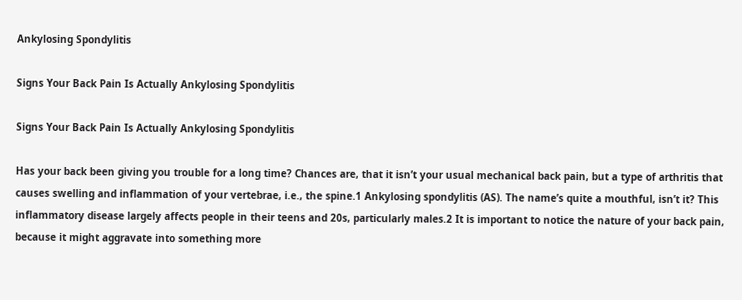Ankylosing Spondylitis

Signs Your Back Pain Is Actually Ankylosing Spondylitis

Signs Your Back Pain Is Actually Ankylosing Spondylitis

Has your back been giving you trouble for a long time? Chances are, that it isn’t your usual mechanical back pain, but a type of arthritis that causes swelling and inflammation of your vertebrae, i.e., the spine.1 Ankylosing spondylitis (AS). The name’s quite a mouthful, isn’t it? This inflammatory disease largely affects people in their teens and 20s, particularly males.2 It is important to notice the nature of your back pain, because it might aggravate into something more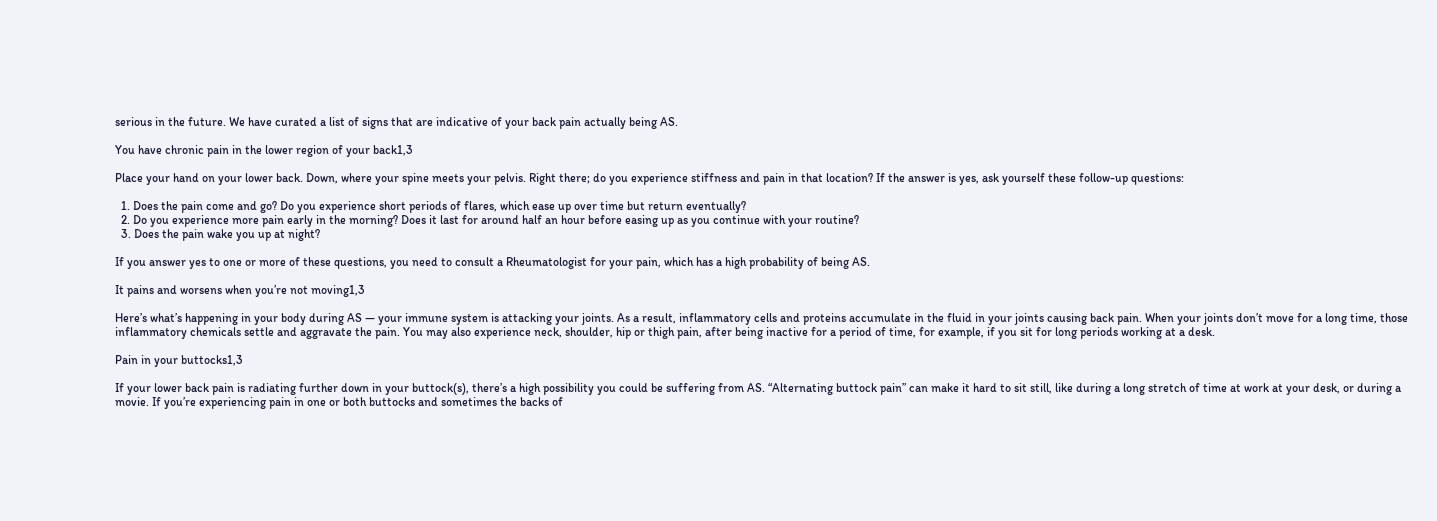serious in the future. We have curated a list of signs that are indicative of your back pain actually being AS.

You have chronic pain in the lower region of your back1,3

Place your hand on your lower back. Down, where your spine meets your pelvis. Right there; do you experience stiffness and pain in that location? If the answer is yes, ask yourself these follow-up questions:

  1. Does the pain come and go? Do you experience short periods of flares, which ease up over time but return eventually?
  2. Do you experience more pain early in the morning? Does it last for around half an hour before easing up as you continue with your routine?
  3. Does the pain wake you up at night?

If you answer yes to one or more of these questions, you need to consult a Rheumatologist for your pain, which has a high probability of being AS.

It pains and worsens when you’re not moving1,3

Here’s what’s happening in your body during AS — your immune system is attacking your joints. As a result, inflammatory cells and proteins accumulate in the fluid in your joints causing back pain. When your joints don’t move for a long time, those inflammatory chemicals settle and aggravate the pain. You may also experience neck, shoulder, hip or thigh pain, after being inactive for a period of time, for example, if you sit for long periods working at a desk.

Pain in your buttocks1,3

If your lower back pain is radiating further down in your buttock(s), there’s a high possibility you could be suffering from AS. “Alternating buttock pain” can make it hard to sit still, like during a long stretch of time at work at your desk, or during a movie. If you’re experiencing pain in one or both buttocks and sometimes the backs of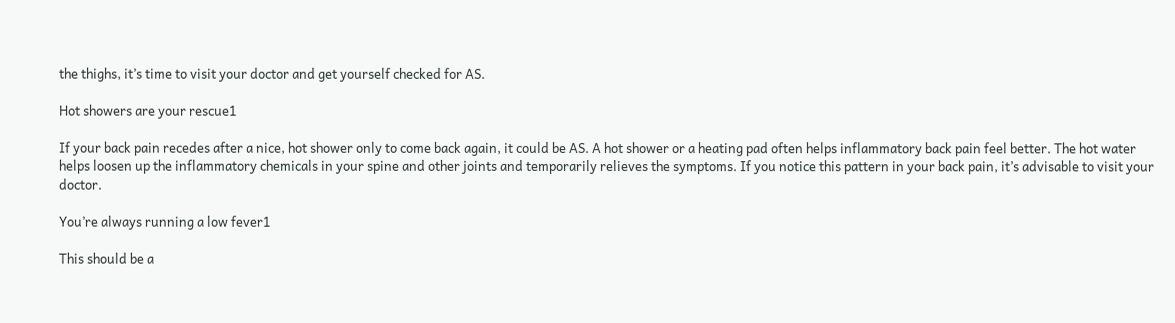the thighs, it’s time to visit your doctor and get yourself checked for AS.

Hot showers are your rescue1

If your back pain recedes after a nice, hot shower only to come back again, it could be AS. A hot shower or a heating pad often helps inflammatory back pain feel better. The hot water helps loosen up the inflammatory chemicals in your spine and other joints and temporarily relieves the symptoms. If you notice this pattern in your back pain, it’s advisable to visit your doctor.

You’re always running a low fever1

This should be a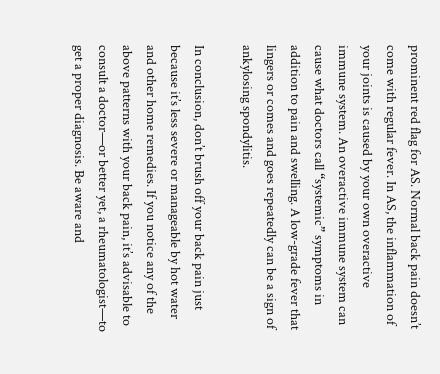prominent red flag for AS. Normal back pain doesn’t come with regular fever. In AS, the inflammation of your joints is caused by your own overactive immune system. An overactive immune system can cause what doctors call “systemic” symptoms in addition to pain and swelling. A low-grade fever that lingers or comes and goes repeatedly can be a sign of ankylosing spondylitis.

In conclusion, don’t brush off your back pain just because it’s less severe or manageable by hot water and other home remedies. If you notice any of the above patterns with your back pain, it’s advisable to consult a doctor—or better yet, a rheumatologist—to get a proper diagnosis. Be aware and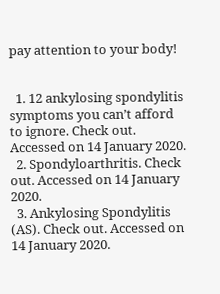pay attention to your body!


  1. 12 ankylosing spondylitis symptoms you can’t afford to ignore. Check out. Accessed on 14 January 2020.
  2. Spondyloarthritis. Check out. Accessed on 14 January 2020.
  3. Ankylosing Spondylitis (AS). Check out. Accessed on 14 January 2020.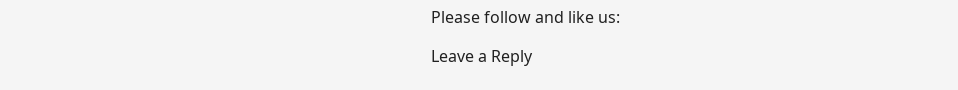Please follow and like us:

Leave a Reply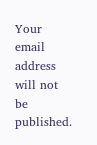Your email address will not be published.